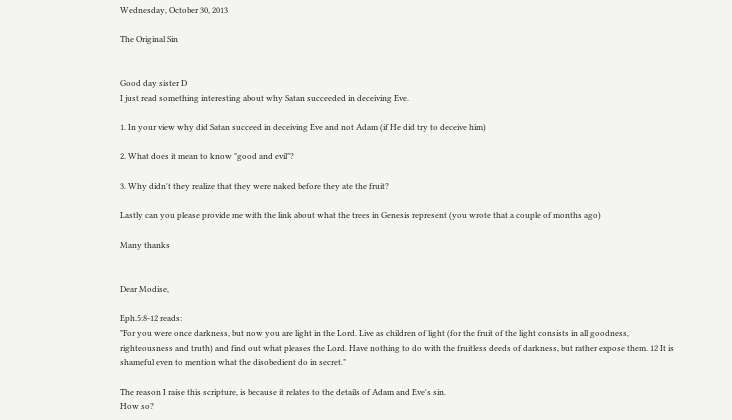Wednesday, October 30, 2013

The Original Sin


Good day sister D
I just read something interesting about why Satan succeeded in deceiving Eve.

1. In your view why did Satan succeed in deceiving Eve and not Adam (if He did try to deceive him)

2. What does it mean to know "good and evil"?

3. Why didn't they realize that they were naked before they ate the fruit?

Lastly can you please provide me with the link about what the trees in Genesis represent (you wrote that a couple of months ago)

Many thanks


Dear Modise,

Eph.5:8-12 reads:
"For you were once darkness, but now you are light in the Lord. Live as children of light (for the fruit of the light consists in all goodness, righteousness and truth) and find out what pleases the Lord. Have nothing to do with the fruitless deeds of darkness, but rather expose them. 12 It is shameful even to mention what the disobedient do in secret."

The reason I raise this scripture, is because it relates to the details of Adam and Eve's sin.
How so?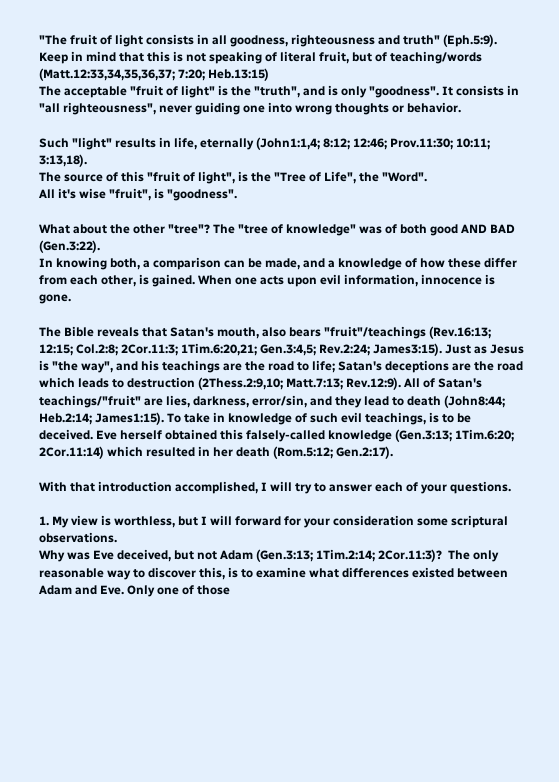"The fruit of light consists in all goodness, righteousness and truth" (Eph.5:9).
Keep in mind that this is not speaking of literal fruit, but of teaching/words (Matt.12:33,34,35,36,37; 7:20; Heb.13:15)
The acceptable "fruit of light" is the "truth", and is only "goodness". It consists in "all righteousness", never guiding one into wrong thoughts or behavior.

Such "light" results in life, eternally (John1:1,4; 8:12; 12:46; Prov.11:30; 10:11; 3:13,18).
The source of this "fruit of light", is the "Tree of Life", the "Word".
All it's wise "fruit", is "goodness".

What about the other "tree"? The "tree of knowledge" was of both good AND BAD (Gen.3:22).
In knowing both, a comparison can be made, and a knowledge of how these differ from each other, is gained. When one acts upon evil information, innocence is gone.

The Bible reveals that Satan's mouth, also bears "fruit"/teachings (Rev.16:13; 12:15; Col.2:8; 2Cor.11:3; 1Tim.6:20,21; Gen.3:4,5; Rev.2:24; James3:15). Just as Jesus is "the way", and his teachings are the road to life; Satan's deceptions are the road which leads to destruction (2Thess.2:9,10; Matt.7:13; Rev.12:9). All of Satan's teachings/"fruit" are lies, darkness, error/sin, and they lead to death (John8:44; Heb.2:14; James1:15). To take in knowledge of such evil teachings, is to be deceived. Eve herself obtained this falsely-called knowledge (Gen.3:13; 1Tim.6:20; 2Cor.11:14) which resulted in her death (Rom.5:12; Gen.2:17).

With that introduction accomplished, I will try to answer each of your questions.

1. My view is worthless, but I will forward for your consideration some scriptural observations.
Why was Eve deceived, but not Adam (Gen.3:13; 1Tim.2:14; 2Cor.11:3)?  The only reasonable way to discover this, is to examine what differences existed between Adam and Eve. Only one of those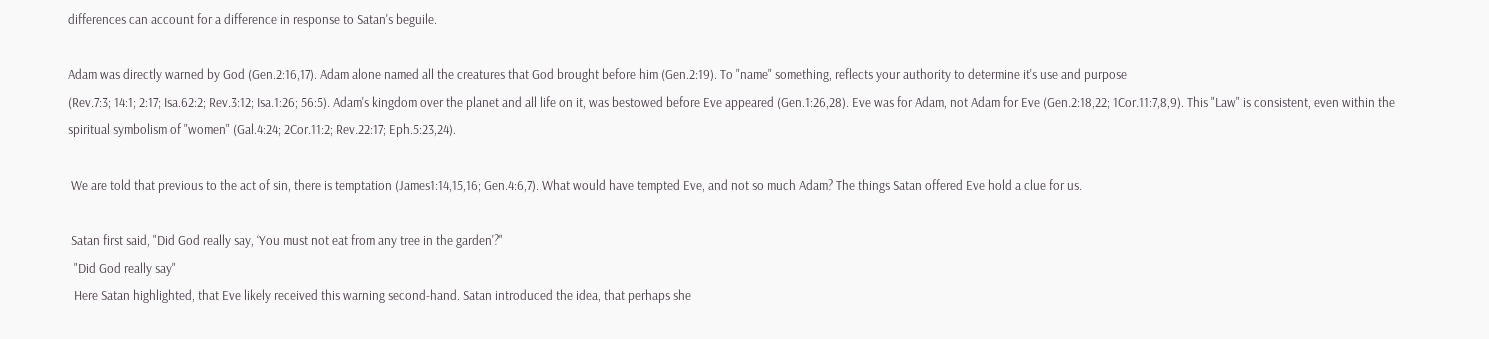differences can account for a difference in response to Satan's beguile.

Adam was directly warned by God (Gen.2:16,17). Adam alone named all the creatures that God brought before him (Gen.2:19). To "name" something, reflects your authority to determine it's use and purpose
(Rev.7:3; 14:1; 2:17; Isa.62:2; Rev.3:12; Isa.1:26; 56:5). Adam's kingdom over the planet and all life on it, was bestowed before Eve appeared (Gen.1:26,28). Eve was for Adam, not Adam for Eve (Gen.2:18,22; 1Cor.11:7,8,9). This "Law" is consistent, even within the spiritual symbolism of "women" (Gal.4:24; 2Cor.11:2; Rev.22:17; Eph.5:23,24).

 We are told that previous to the act of sin, there is temptation (James1:14,15,16; Gen.4:6,7). What would have tempted Eve, and not so much Adam? The things Satan offered Eve hold a clue for us.

 Satan first said, "Did God really say, ‘You must not eat from any tree in the garden'?"
  "Did God really say"
  Here Satan highlighted, that Eve likely received this warning second-hand. Satan introduced the idea, that perhaps she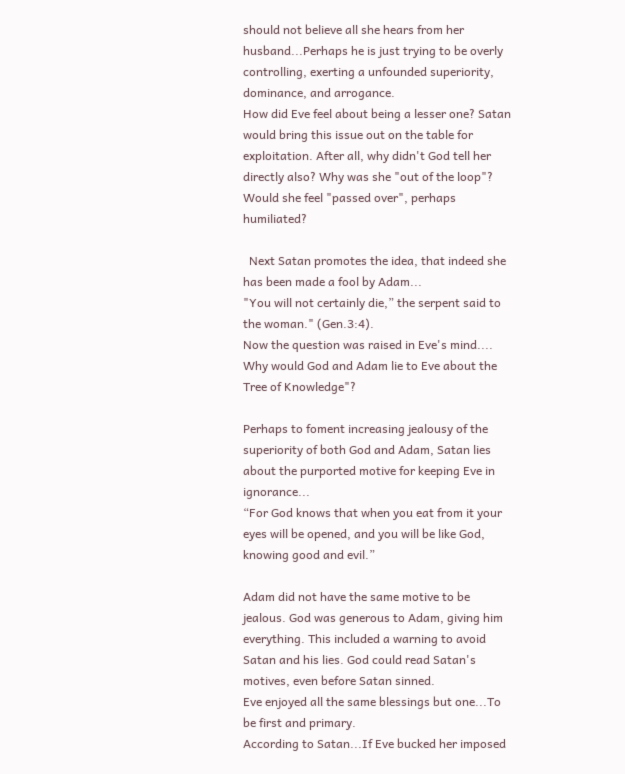should not believe all she hears from her husband...Perhaps he is just trying to be overly controlling, exerting a unfounded superiority, dominance, and arrogance.
How did Eve feel about being a lesser one? Satan would bring this issue out on the table for exploitation. After all, why didn't God tell her directly also? Why was she "out of the loop"? Would she feel "passed over", perhaps humiliated?

  Next Satan promotes the idea, that indeed she has been made a fool by Adam...
"You will not certainly die,” the serpent said to the woman." (Gen.3:4).
Now the question was raised in Eve's mind....
Why would God and Adam lie to Eve about the Tree of Knowledge"?

Perhaps to foment increasing jealousy of the superiority of both God and Adam, Satan lies about the purported motive for keeping Eve in ignorance...
“For God knows that when you eat from it your eyes will be opened, and you will be like God, knowing good and evil.”

Adam did not have the same motive to be jealous. God was generous to Adam, giving him everything. This included a warning to avoid Satan and his lies. God could read Satan's motives, even before Satan sinned.
Eve enjoyed all the same blessings but one...To be first and primary.
According to Satan...If Eve bucked her imposed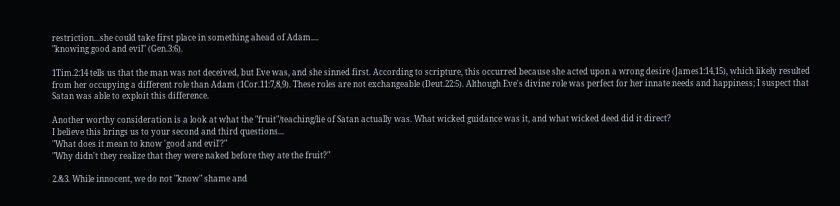restriction...she could take first place in something ahead of Adam....
"knowing good and evil" (Gen.3:6).

1Tim.2:14 tells us that the man was not deceived, but Eve was, and she sinned first. According to scripture, this occurred because she acted upon a wrong desire (James1:14,15), which likely resulted from her occupying a different role than Adam (1Cor.11:7,8,9). These roles are not exchangeable (Deut.22:5). Although Eve's divine role was perfect for her innate needs and happiness; I suspect that Satan was able to exploit this difference.

Another worthy consideration is a look at what the "fruit"/teaching/lie of Satan actually was. What wicked guidance was it, and what wicked deed did it direct?
I believe this brings us to your second and third questions...
"What does it mean to know 'good and evil'?"
"Why didn't they realize that they were naked before they ate the fruit?"

2.&3. While innocent, we do not "know" shame and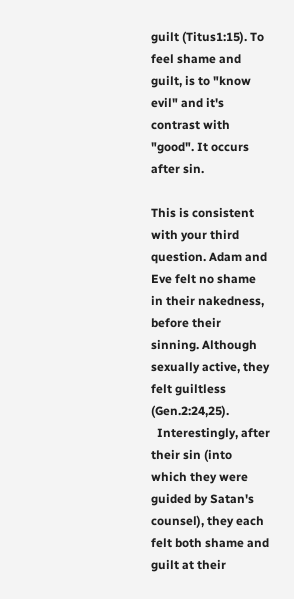guilt (Titus1:15). To feel shame and guilt, is to "know evil" and it's contrast with "good". It occurs after sin.

This is consistent with your third question. Adam and Eve felt no shame in their nakedness, before their sinning. Although sexually active, they felt guiltless (Gen.2:24,25).
  Interestingly, after their sin (into which they were guided by Satan's counsel), they each felt both shame and guilt at their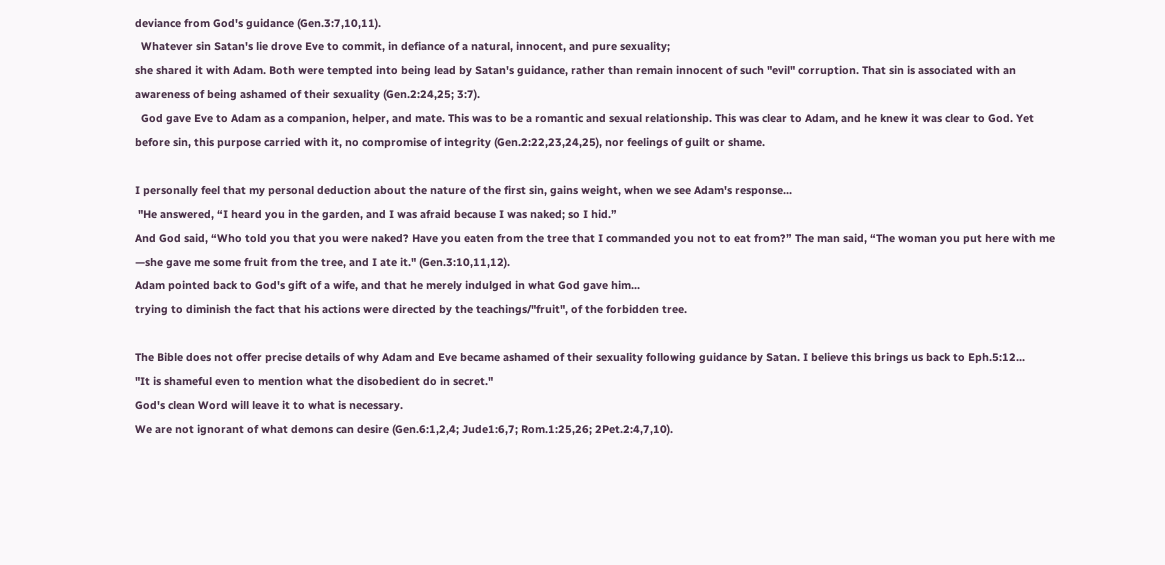deviance from God's guidance (Gen.3:7,10,11).
  Whatever sin Satan's lie drove Eve to commit, in defiance of a natural, innocent, and pure sexuality;
she shared it with Adam. Both were tempted into being lead by Satan's guidance, rather than remain innocent of such "evil" corruption. That sin is associated with an awareness of being ashamed of their sexuality (Gen.2:24,25; 3:7).
  God gave Eve to Adam as a companion, helper, and mate. This was to be a romantic and sexual relationship. This was clear to Adam, and he knew it was clear to God. Yet before sin, this purpose carried with it, no compromise of integrity (Gen.2:22,23,24,25), nor feelings of guilt or shame.

I personally feel that my personal deduction about the nature of the first sin, gains weight, when we see Adam's response...
 "He answered, “I heard you in the garden, and I was afraid because I was naked; so I hid.”
And God said, “Who told you that you were naked? Have you eaten from the tree that I commanded you not to eat from?” The man said, “The woman you put here with me —she gave me some fruit from the tree, and I ate it." (Gen.3:10,11,12).
Adam pointed back to God's gift of a wife, and that he merely indulged in what God gave him...
trying to diminish the fact that his actions were directed by the teachings/"fruit", of the forbidden tree.

The Bible does not offer precise details of why Adam and Eve became ashamed of their sexuality following guidance by Satan. I believe this brings us back to Eph.5:12...
"It is shameful even to mention what the disobedient do in secret."
God's clean Word will leave it to what is necessary.
We are not ignorant of what demons can desire (Gen.6:1,2,4; Jude1:6,7; Rom.1:25,26; 2Pet.2:4,7,10).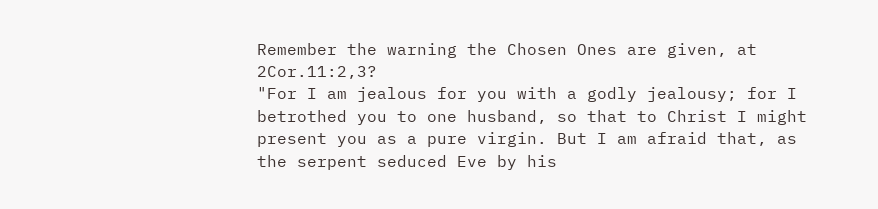Remember the warning the Chosen Ones are given, at 2Cor.11:2,3?
"For I am jealous for you with a godly jealousy; for I betrothed you to one husband, so that to Christ I might present you as a pure virgin. But I am afraid that, as the serpent seduced Eve by his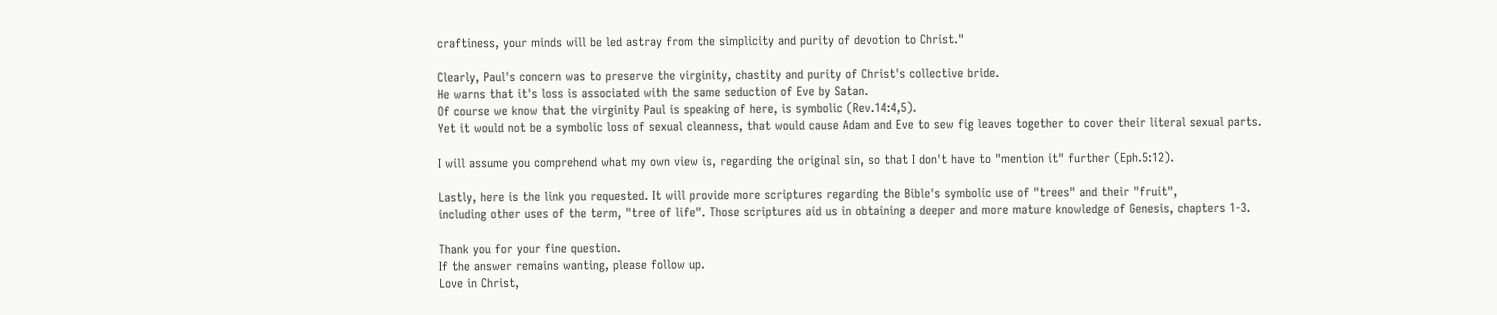craftiness, your minds will be led astray from the simplicity and purity of devotion to Christ."

Clearly, Paul's concern was to preserve the virginity, chastity and purity of Christ's collective bride.
He warns that it's loss is associated with the same seduction of Eve by Satan.
Of course we know that the virginity Paul is speaking of here, is symbolic (Rev.14:4,5).
Yet it would not be a symbolic loss of sexual cleanness, that would cause Adam and Eve to sew fig leaves together to cover their literal sexual parts.

I will assume you comprehend what my own view is, regarding the original sin, so that I don't have to "mention it" further (Eph.5:12).

Lastly, here is the link you requested. It will provide more scriptures regarding the Bible's symbolic use of "trees" and their "fruit",
including other uses of the term, "tree of life". Those scriptures aid us in obtaining a deeper and more mature knowledge of Genesis, chapters 1-3.

Thank you for your fine question.
If the answer remains wanting, please follow up.
Love in Christ,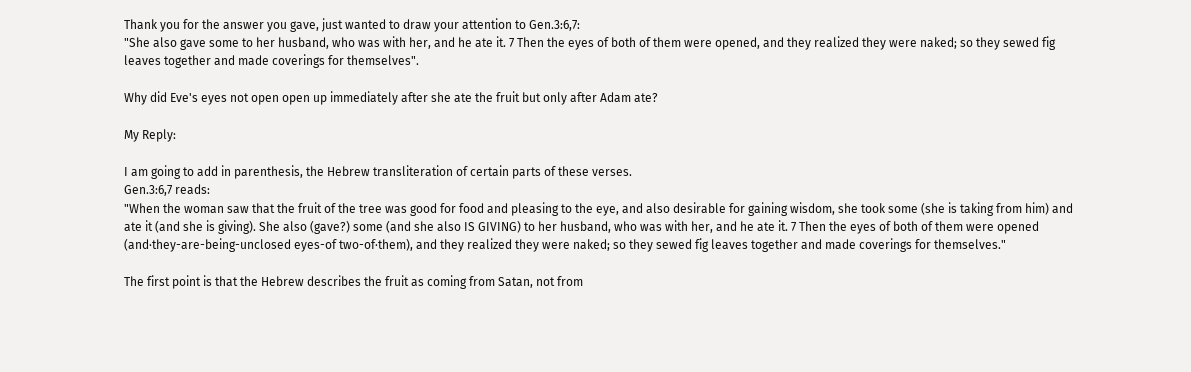Thank you for the answer you gave, just wanted to draw your attention to Gen.3:6,7:
"She also gave some to her husband, who was with her, and he ate it. 7 Then the eyes of both of them were opened, and they realized they were naked; so they sewed fig leaves together and made coverings for themselves".

Why did Eve's eyes not open open up immediately after she ate the fruit but only after Adam ate?

My Reply:

I am going to add in parenthesis, the Hebrew transliteration of certain parts of these verses.
Gen.3:6,7 reads:
"When the woman saw that the fruit of the tree was good for food and pleasing to the eye, and also desirable for gaining wisdom, she took some (she is taking from him) and ate it (and she is giving). She also (gave?) some (and she also IS GIVING) to her husband, who was with her, and he ate it. 7 Then the eyes of both of them were opened (and·they-are-being-unclosed eyes-of two-of·them), and they realized they were naked; so they sewed fig leaves together and made coverings for themselves."

The first point is that the Hebrew describes the fruit as coming from Satan, not from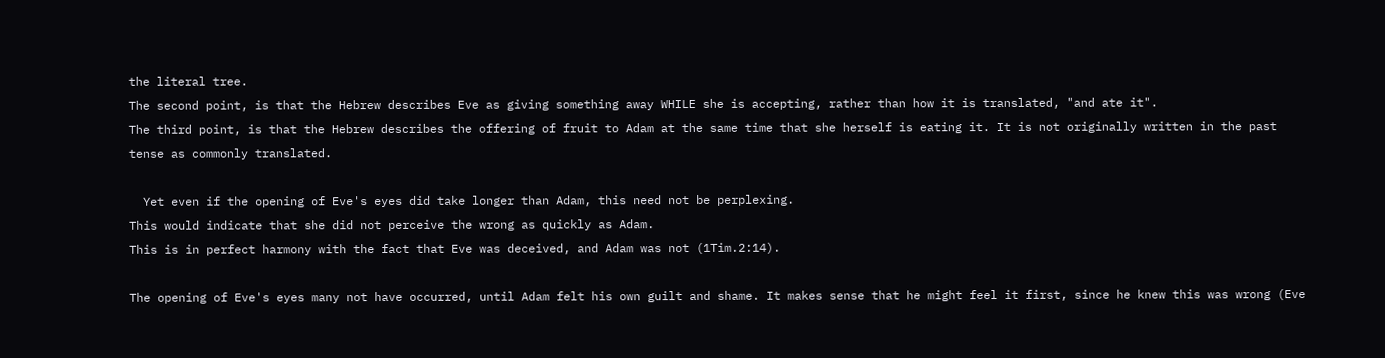the literal tree.
The second point, is that the Hebrew describes Eve as giving something away WHILE she is accepting, rather than how it is translated, "and ate it".
The third point, is that the Hebrew describes the offering of fruit to Adam at the same time that she herself is eating it. It is not originally written in the past tense as commonly translated.

  Yet even if the opening of Eve's eyes did take longer than Adam, this need not be perplexing.
This would indicate that she did not perceive the wrong as quickly as Adam.
This is in perfect harmony with the fact that Eve was deceived, and Adam was not (1Tim.2:14).

The opening of Eve's eyes many not have occurred, until Adam felt his own guilt and shame. It makes sense that he might feel it first, since he knew this was wrong (Eve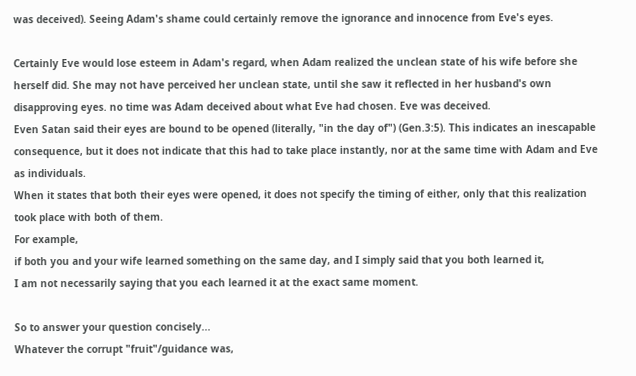was deceived). Seeing Adam's shame could certainly remove the ignorance and innocence from Eve's eyes.

Certainly Eve would lose esteem in Adam's regard, when Adam realized the unclean state of his wife before she herself did. She may not have perceived her unclean state, until she saw it reflected in her husband's own disapproving eyes. no time was Adam deceived about what Eve had chosen. Eve was deceived.
Even Satan said their eyes are bound to be opened (literally, "in the day of") (Gen.3:5). This indicates an inescapable consequence, but it does not indicate that this had to take place instantly, nor at the same time with Adam and Eve as individuals.
When it states that both their eyes were opened, it does not specify the timing of either, only that this realization took place with both of them.
For example,
if both you and your wife learned something on the same day, and I simply said that you both learned it,
I am not necessarily saying that you each learned it at the exact same moment.

So to answer your question concisely...
Whatever the corrupt "fruit"/guidance was,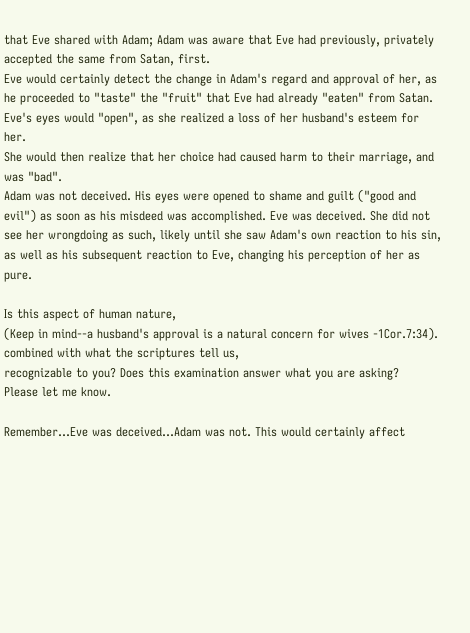that Eve shared with Adam; Adam was aware that Eve had previously, privately accepted the same from Satan, first.
Eve would certainly detect the change in Adam's regard and approval of her, as he proceeded to "taste" the "fruit" that Eve had already "eaten" from Satan.  Eve's eyes would "open", as she realized a loss of her husband's esteem for her.
She would then realize that her choice had caused harm to their marriage, and was "bad".
Adam was not deceived. His eyes were opened to shame and guilt ("good and evil") as soon as his misdeed was accomplished. Eve was deceived. She did not see her wrongdoing as such, likely until she saw Adam's own reaction to his sin, as well as his subsequent reaction to Eve, changing his perception of her as pure.

Is this aspect of human nature,
(Keep in mind--a husband's approval is a natural concern for wives -1Cor.7:34).
combined with what the scriptures tell us,
recognizable to you? Does this examination answer what you are asking?
Please let me know.

Remember...Eve was deceived...Adam was not. This would certainly affect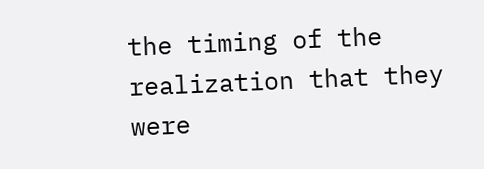the timing of the realization that they were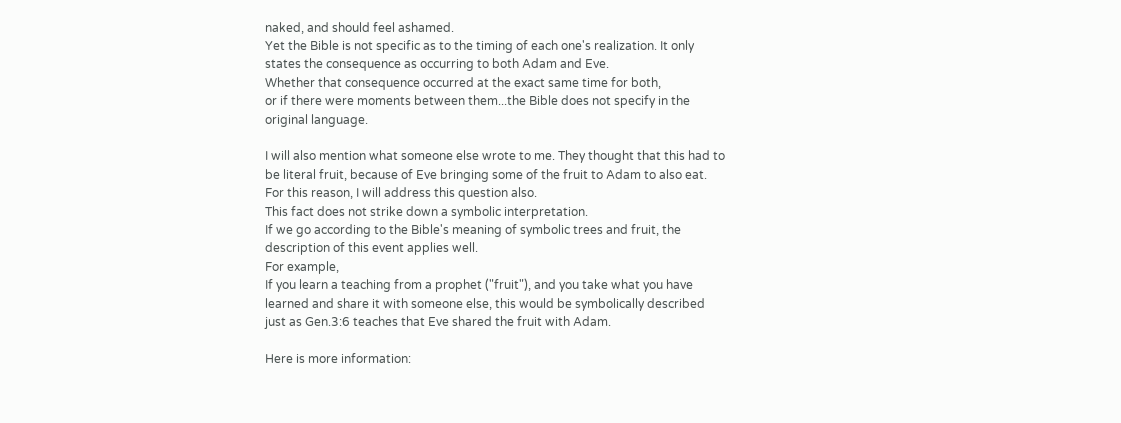naked, and should feel ashamed.
Yet the Bible is not specific as to the timing of each one's realization. It only states the consequence as occurring to both Adam and Eve.
Whether that consequence occurred at the exact same time for both,
or if there were moments between them...the Bible does not specify in the original language.

I will also mention what someone else wrote to me. They thought that this had to be literal fruit, because of Eve bringing some of the fruit to Adam to also eat. For this reason, I will address this question also.
This fact does not strike down a symbolic interpretation.
If we go according to the Bible's meaning of symbolic trees and fruit, the description of this event applies well.
For example,
If you learn a teaching from a prophet ("fruit"), and you take what you have learned and share it with someone else, this would be symbolically described just as Gen.3:6 teaches that Eve shared the fruit with Adam.

Here is more information: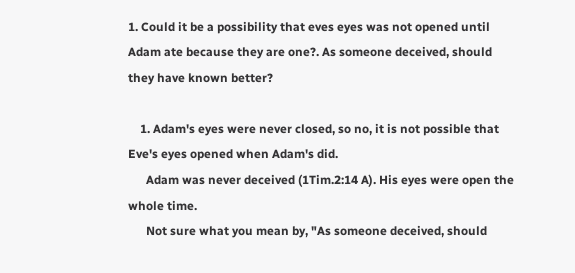1. Could it be a possibility that eves eyes was not opened until Adam ate because they are one?. As someone deceived, should they have known better?

    1. Adam's eyes were never closed, so no, it is not possible that Eve's eyes opened when Adam's did.
      Adam was never deceived (1Tim.2:14 A). His eyes were open the whole time.
      Not sure what you mean by, "As someone deceived, should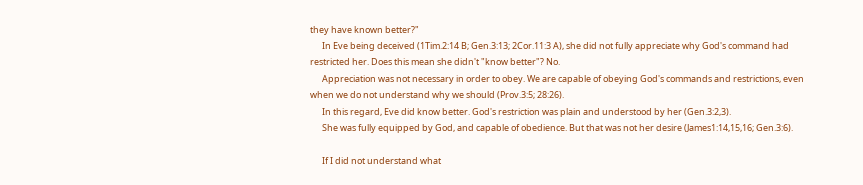they have known better?"
      In Eve being deceived (1Tim.2:14 B; Gen.3:13; 2Cor.11:3 A), she did not fully appreciate why God's command had restricted her. Does this mean she didn't "know better"? No.
      Appreciation was not necessary in order to obey. We are capable of obeying God's commands and restrictions, even when we do not understand why we should (Prov.3:5; 28:26).
      In this regard, Eve did know better. God's restriction was plain and understood by her (Gen.3:2,3).
      She was fully equipped by God, and capable of obedience. But that was not her desire (James1:14,15,16; Gen.3:6).

      If I did not understand what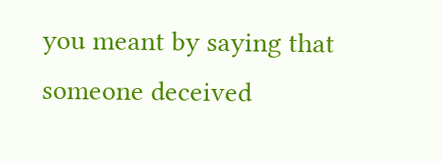you meant by saying that someone deceived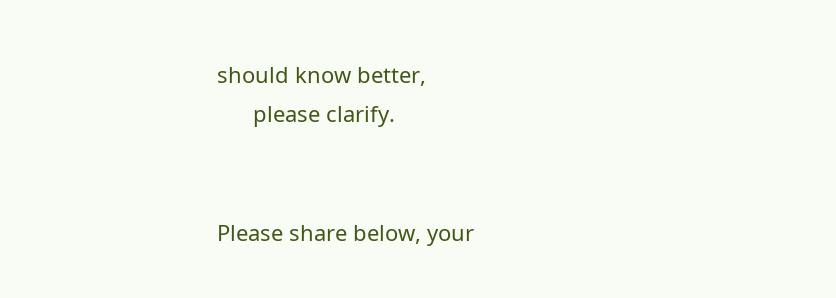should know better,
      please clarify.


Please share below, your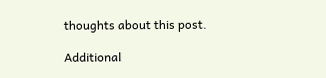thoughts about this post.

Additional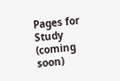Pages for Study (coming soon)